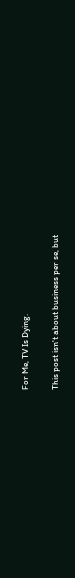For Me, TV Is Dying.

This post isn't about business per se, but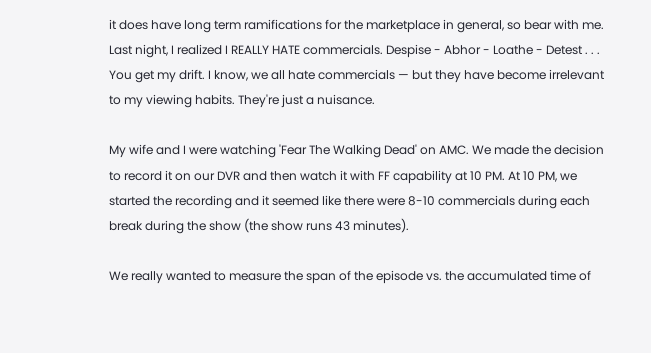it does have long term ramifications for the marketplace in general, so bear with me. Last night, I realized I REALLY HATE commercials. Despise - Abhor - Loathe - Detest . . . You get my drift. I know, we all hate commercials — but they have become irrelevant to my viewing habits. They're just a nuisance.

My wife and I were watching 'Fear The Walking Dead' on AMC. We made the decision to record it on our DVR and then watch it with FF capability at 10 PM. At 10 PM, we started the recording and it seemed like there were 8-10 commercials during each break during the show (the show runs 43 minutes).

We really wanted to measure the span of the episode vs. the accumulated time of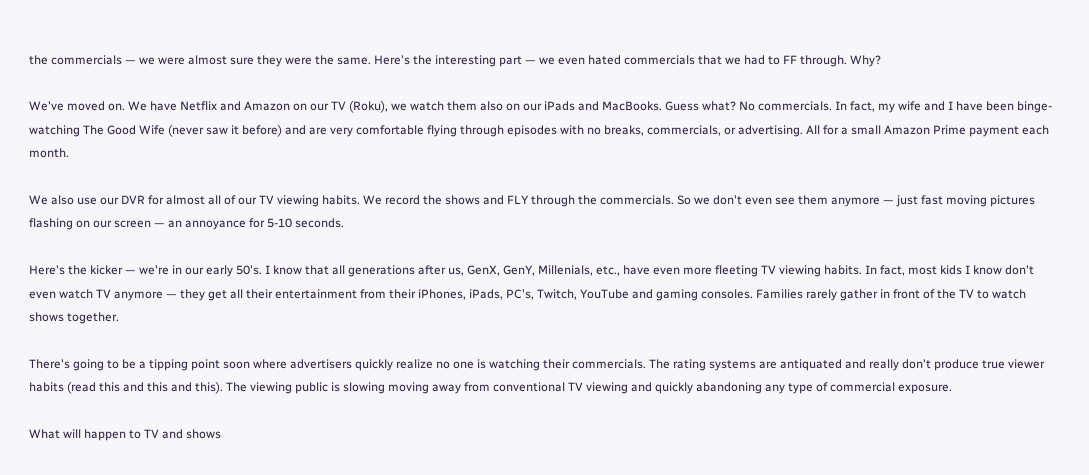the commercials — we were almost sure they were the same. Here's the interesting part — we even hated commercials that we had to FF through. Why?

We've moved on. We have Netflix and Amazon on our TV (Roku), we watch them also on our iPads and MacBooks. Guess what? No commercials. In fact, my wife and I have been binge-watching The Good Wife (never saw it before) and are very comfortable flying through episodes with no breaks, commercials, or advertising. All for a small Amazon Prime payment each month.

We also use our DVR for almost all of our TV viewing habits. We record the shows and FLY through the commercials. So we don't even see them anymore — just fast moving pictures flashing on our screen — an annoyance for 5-10 seconds.

Here's the kicker — we're in our early 50's. I know that all generations after us, GenX, GenY, Millenials, etc., have even more fleeting TV viewing habits. In fact, most kids I know don't even watch TV anymore — they get all their entertainment from their iPhones, iPads, PC's, Twitch, YouTube and gaming consoles. Families rarely gather in front of the TV to watch shows together.

There's going to be a tipping point soon where advertisers quickly realize no one is watching their commercials. The rating systems are antiquated and really don't produce true viewer habits (read this and this and this). The viewing public is slowing moving away from conventional TV viewing and quickly abandoning any type of commercial exposure.

What will happen to TV and shows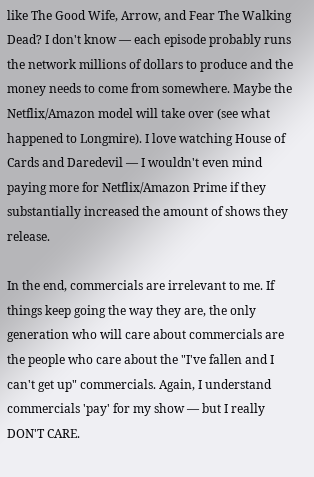like The Good Wife, Arrow, and Fear The Walking Dead? I don't know — each episode probably runs the network millions of dollars to produce and the money needs to come from somewhere. Maybe the Netflix/Amazon model will take over (see what happened to Longmire). I love watching House of Cards and Daredevil — I wouldn't even mind paying more for Netflix/Amazon Prime if they substantially increased the amount of shows they release.

In the end, commercials are irrelevant to me. If things keep going the way they are, the only generation who will care about commercials are the people who care about the "I've fallen and I can't get up" commercials. Again, I understand commercials 'pay' for my show — but I really DON'T CARE.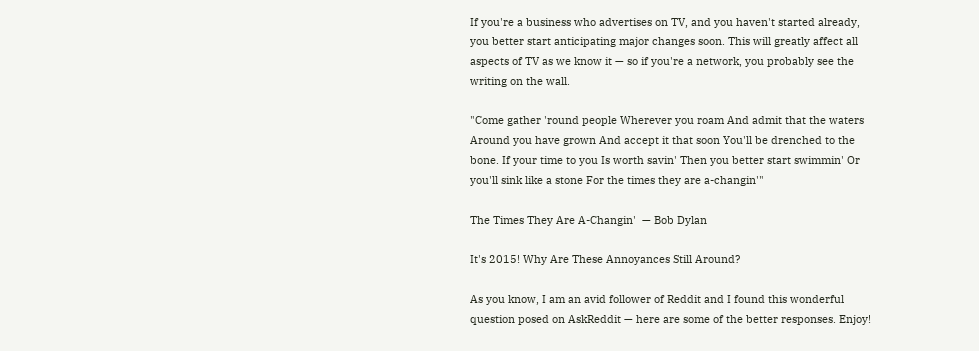If you're a business who advertises on TV, and you haven't started already, you better start anticipating major changes soon. This will greatly affect all aspects of TV as we know it — so if you're a network, you probably see the writing on the wall.

"Come gather 'round people Wherever you roam And admit that the waters Around you have grown And accept it that soon You'll be drenched to the bone. If your time to you Is worth savin' Then you better start swimmin' Or you'll sink like a stone For the times they are a-changin'"

The Times They Are A-Changin'  — Bob Dylan

It's 2015! Why Are These Annoyances Still Around?

As you know, I am an avid follower of Reddit and I found this wonderful question posed on AskReddit — here are some of the better responses. Enjoy!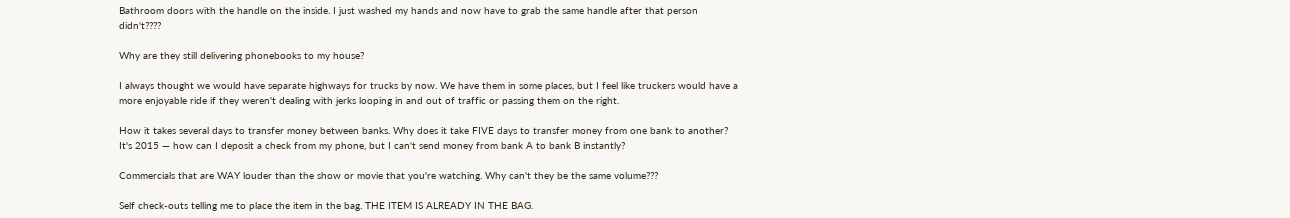Bathroom doors with the handle on the inside. I just washed my hands and now have to grab the same handle after that person didn't????

Why are they still delivering phonebooks to my house?

I always thought we would have separate highways for trucks by now. We have them in some places, but I feel like truckers would have a more enjoyable ride if they weren't dealing with jerks looping in and out of traffic or passing them on the right.

How it takes several days to transfer money between banks. Why does it take FIVE days to transfer money from one bank to another? It's 2015 — how can I deposit a check from my phone, but I can't send money from bank A to bank B instantly?

Commercials that are WAY louder than the show or movie that you're watching. Why can't they be the same volume???

Self check-outs telling me to place the item in the bag. THE ITEM IS ALREADY IN THE BAG.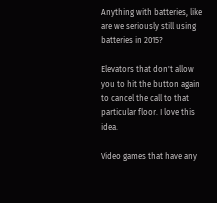Anything with batteries, like are we seriously still using batteries in 2015?

Elevators that don't allow you to hit the button again to cancel the call to that particular floor. I love this idea.

Video games that have any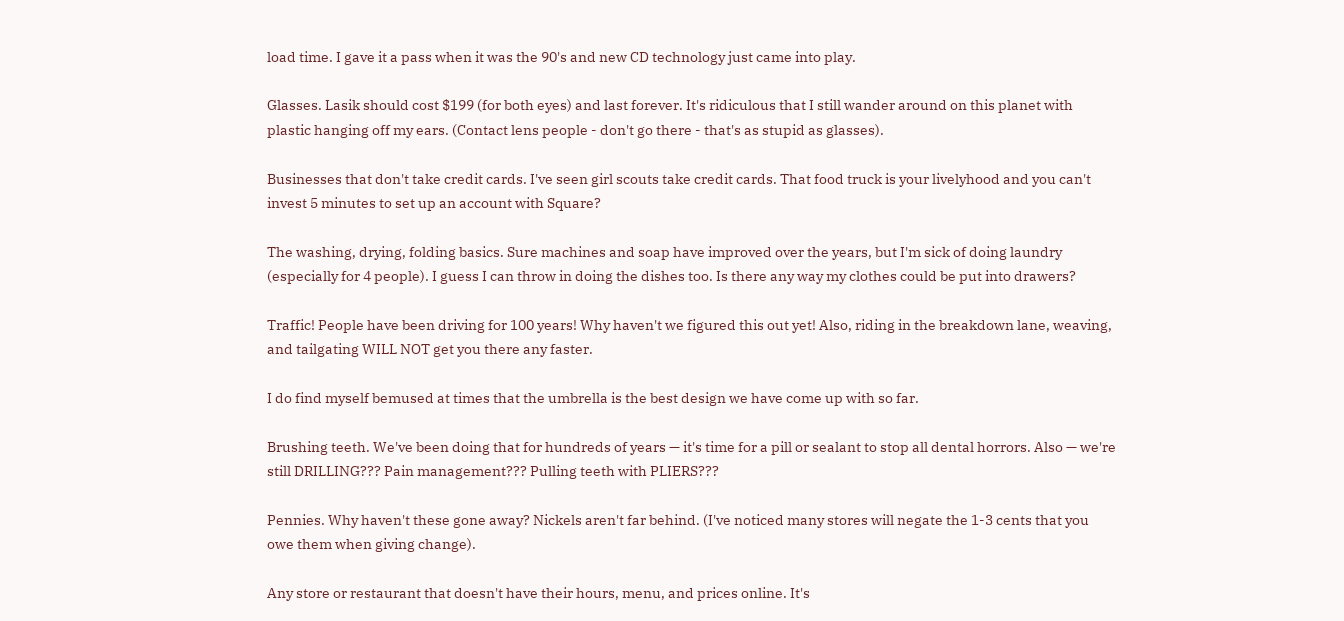load time. I gave it a pass when it was the 90's and new CD technology just came into play.

Glasses. Lasik should cost $199 (for both eyes) and last forever. It's ridiculous that I still wander around on this planet with plastic hanging off my ears. (Contact lens people - don't go there - that's as stupid as glasses).

Businesses that don't take credit cards. I've seen girl scouts take credit cards. That food truck is your livelyhood and you can't invest 5 minutes to set up an account with Square?

The washing, drying, folding basics. Sure machines and soap have improved over the years, but I'm sick of doing laundry (especially for 4 people). I guess I can throw in doing the dishes too. Is there any way my clothes could be put into drawers?

Traffic! People have been driving for 100 years! Why haven't we figured this out yet! Also, riding in the breakdown lane, weaving, and tailgating WILL NOT get you there any faster.

I do find myself bemused at times that the umbrella is the best design we have come up with so far.

Brushing teeth. We've been doing that for hundreds of years — it's time for a pill or sealant to stop all dental horrors. Also — we're still DRILLING??? Pain management??? Pulling teeth with PLIERS???

Pennies. Why haven't these gone away? Nickels aren't far behind. (I've noticed many stores will negate the 1-3 cents that you owe them when giving change).

Any store or restaurant that doesn't have their hours, menu, and prices online. It's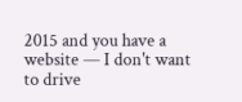2015 and you have a website — I don't want to drive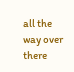all the way over there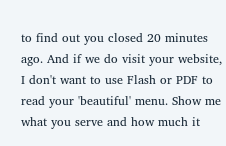to find out you closed 20 minutes ago. And if we do visit your website, I don't want to use Flash or PDF to read your 'beautiful' menu. Show me what you serve and how much it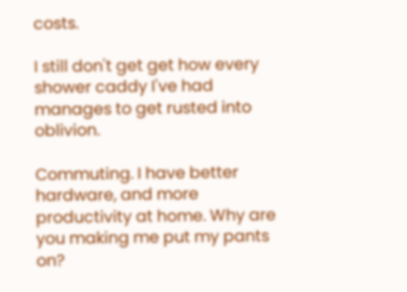costs.

I still don't get get how every shower caddy I've had manages to get rusted into oblivion.

Commuting. I have better hardware, and more productivity at home. Why are you making me put my pants on?